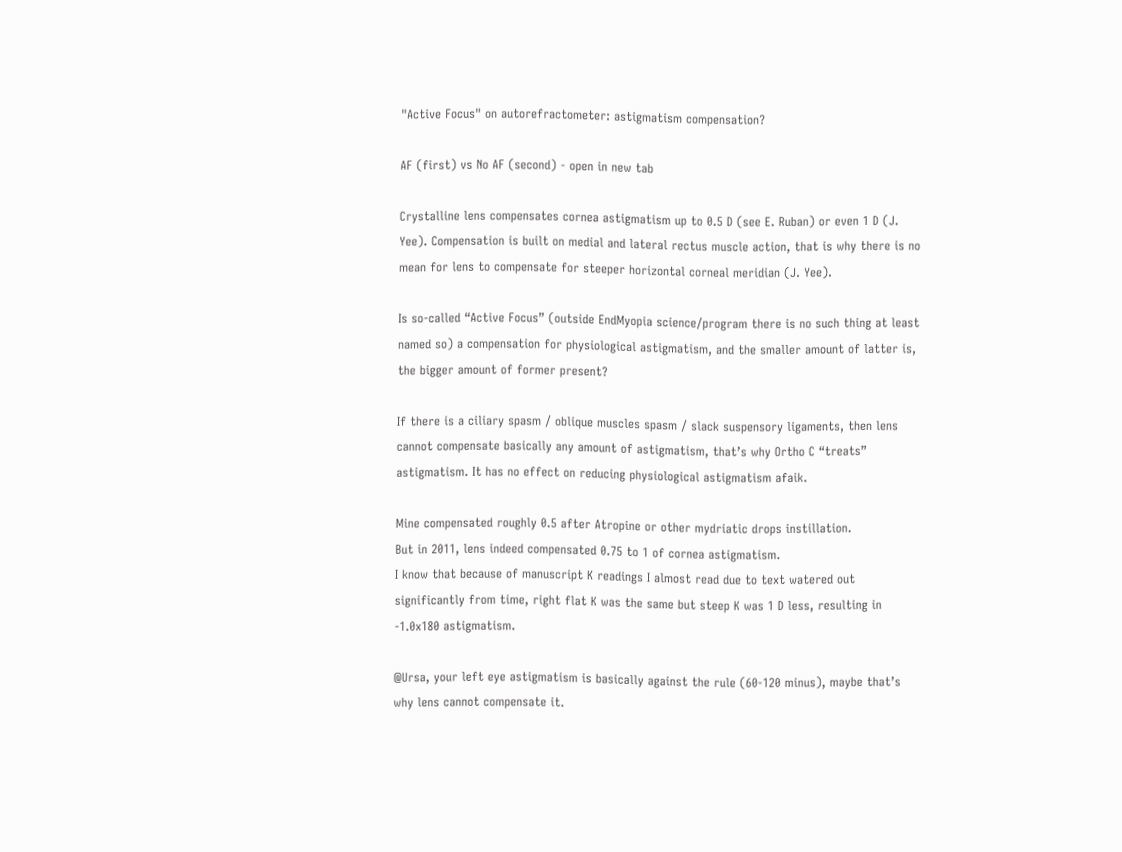"Active Focus" on autorefractometer: astigmatism compensation?

AF (first) vs No AF (second) - open in new tab

Crystalline lens compensates cornea astigmatism up to 0.5 D (see E. Ruban) or even 1 D (J. Yee). Compensation is built on medial and lateral rectus muscle action, that is why there is no mean for lens to compensate for steeper horizontal corneal meridian (J. Yee).

Is so-called “Active Focus” (outside EndMyopia science/program there is no such thing at least named so) a compensation for physiological astigmatism, and the smaller amount of latter is, the bigger amount of former present?

If there is a ciliary spasm / oblique muscles spasm / slack suspensory ligaments, then lens cannot compensate basically any amount of astigmatism, that’s why Ortho C “treats” astigmatism. It has no effect on reducing physiological astigmatism afaik.

Mine compensated roughly 0.5 after Atropine or other mydriatic drops instillation.
But in 2011, lens indeed compensated 0.75 to 1 of cornea astigmatism.
I know that because of manuscript K readings I almost read due to text watered out significantly from time, right flat K was the same but steep K was 1 D less, resulting in -1.0x180 astigmatism.

@Ursa, your left eye astigmatism is basically against the rule (60-120 minus), maybe that’s why lens cannot compensate it.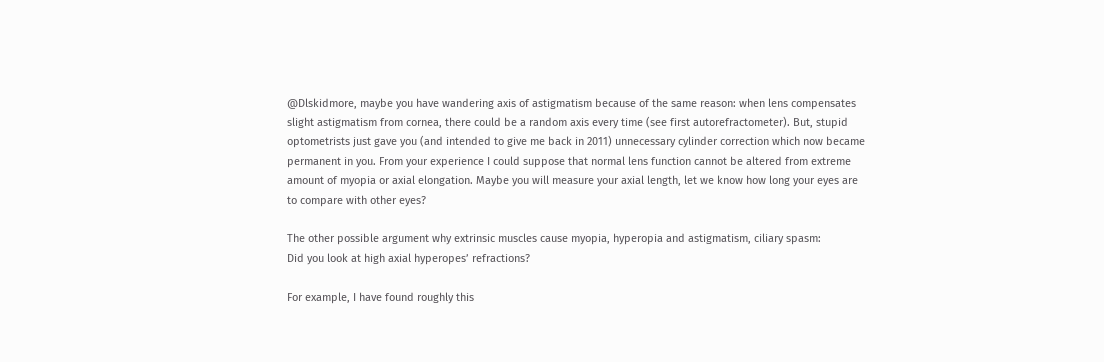@Dlskidmore, maybe you have wandering axis of astigmatism because of the same reason: when lens compensates slight astigmatism from cornea, there could be a random axis every time (see first autorefractometer). But, stupid optometrists just gave you (and intended to give me back in 2011) unnecessary cylinder correction which now became permanent in you. From your experience I could suppose that normal lens function cannot be altered from extreme amount of myopia or axial elongation. Maybe you will measure your axial length, let we know how long your eyes are to compare with other eyes?

The other possible argument why extrinsic muscles cause myopia, hyperopia and astigmatism, ciliary spasm:
Did you look at high axial hyperopes’ refractions?

For example, I have found roughly this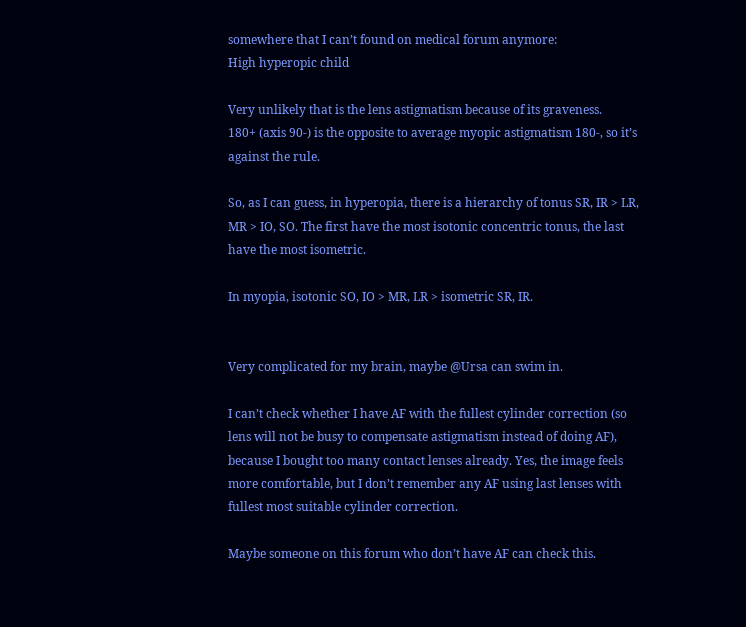somewhere that I can’t found on medical forum anymore:
High hyperopic child

Very unlikely that is the lens astigmatism because of its graveness.
180+ (axis 90-) is the opposite to average myopic astigmatism 180-, so it’s against the rule.

So, as I can guess, in hyperopia, there is a hierarchy of tonus SR, IR > LR, MR > IO, SO. The first have the most isotonic concentric tonus, the last have the most isometric.

In myopia, isotonic SO, IO > MR, LR > isometric SR, IR.


Very complicated for my brain, maybe @Ursa can swim in.

I can’t check whether I have AF with the fullest cylinder correction (so lens will not be busy to compensate astigmatism instead of doing AF), because I bought too many contact lenses already. Yes, the image feels more comfortable, but I don’t remember any AF using last lenses with fullest most suitable cylinder correction.

Maybe someone on this forum who don’t have AF can check this.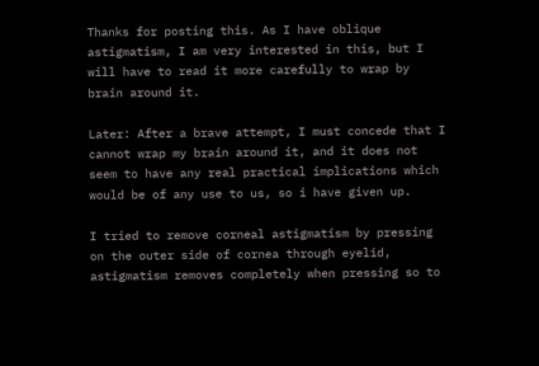Thanks for posting this. As I have oblique astigmatism, I am very interested in this, but I will have to read it more carefully to wrap by brain around it.

Later: After a brave attempt, I must concede that I cannot wrap my brain around it, and it does not seem to have any real practical implications which would be of any use to us, so i have given up.

I tried to remove corneal astigmatism by pressing on the outer side of cornea through eyelid, astigmatism removes completely when pressing so to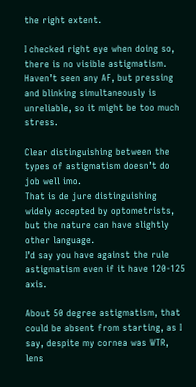the right extent.

I checked right eye when doing so, there is no visible astigmatism. Haven’t seen any AF, but pressing and blinking simultaneously is unreliable, so it might be too much stress.

Clear distinguishing between the types of astigmatism doesn’t do job well imo.
That is de jure distinguishing widely accepted by optometrists, but the nature can have slightly other language.
I’d say you have against the rule astigmatism even if it have 120-125 axis.

About 50 degree astigmatism, that could be absent from starting, as I say, despite my cornea was WTR, lens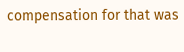compensation for that was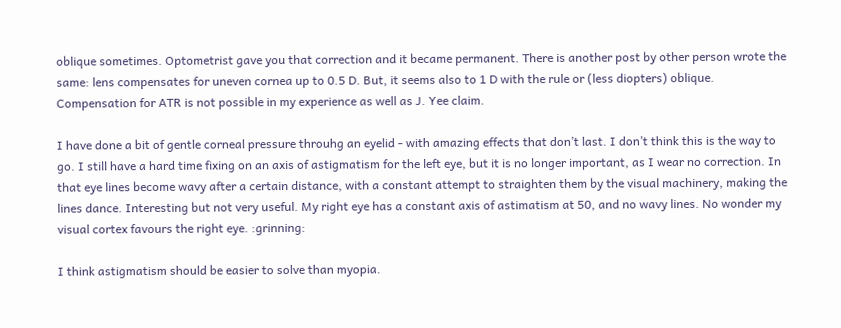oblique sometimes. Optometrist gave you that correction and it became permanent. There is another post by other person wrote the same: lens compensates for uneven cornea up to 0.5 D. But, it seems also to 1 D with the rule or (less diopters) oblique. Compensation for ATR is not possible in my experience as well as J. Yee claim.

I have done a bit of gentle corneal pressure throuhg an eyelid - with amazing effects that don’t last. I don’t think this is the way to go. I still have a hard time fixing on an axis of astigmatism for the left eye, but it is no longer important, as I wear no correction. In that eye lines become wavy after a certain distance, with a constant attempt to straighten them by the visual machinery, making the lines dance. Interesting but not very useful. My right eye has a constant axis of astimatism at 50, and no wavy lines. No wonder my visual cortex favours the right eye. :grinning:

I think astigmatism should be easier to solve than myopia.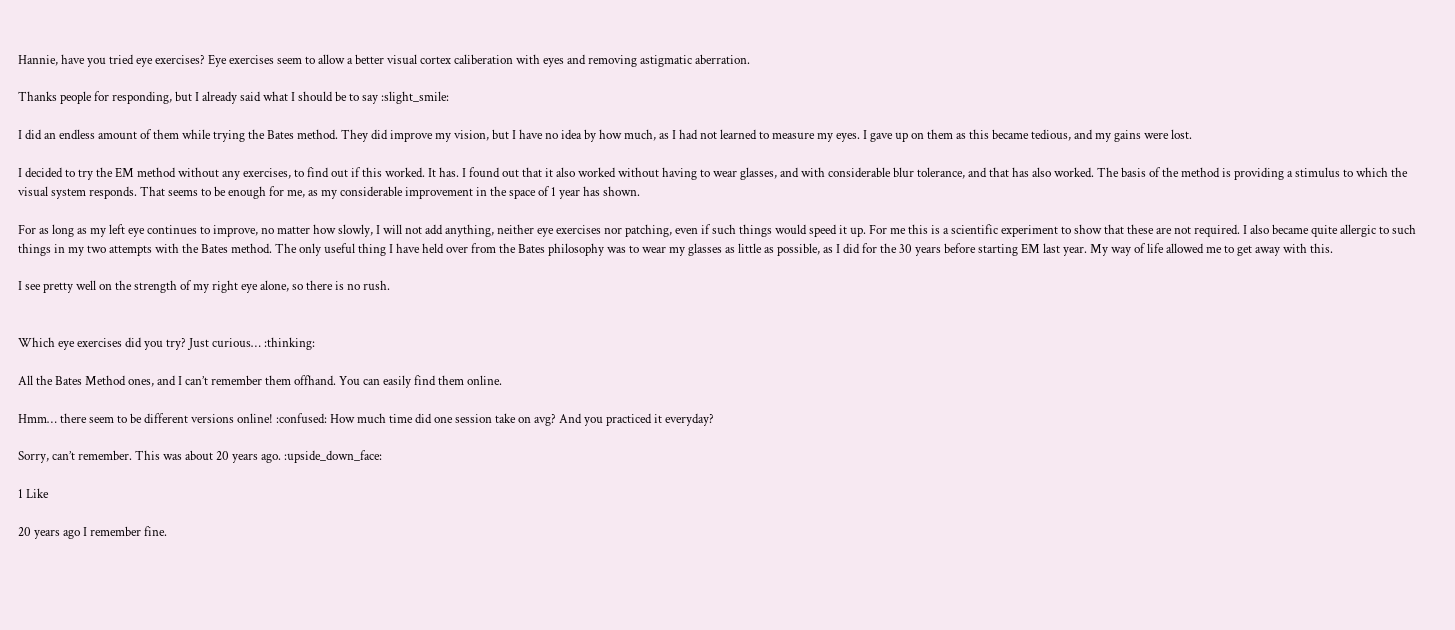Hannie, have you tried eye exercises? Eye exercises seem to allow a better visual cortex caliberation with eyes and removing astigmatic aberration.

Thanks people for responding, but I already said what I should be to say :slight_smile:

I did an endless amount of them while trying the Bates method. They did improve my vision, but I have no idea by how much, as I had not learned to measure my eyes. I gave up on them as this became tedious, and my gains were lost.

I decided to try the EM method without any exercises, to find out if this worked. It has. I found out that it also worked without having to wear glasses, and with considerable blur tolerance, and that has also worked. The basis of the method is providing a stimulus to which the visual system responds. That seems to be enough for me, as my considerable improvement in the space of 1 year has shown.

For as long as my left eye continues to improve, no matter how slowly, I will not add anything, neither eye exercises nor patching, even if such things would speed it up. For me this is a scientific experiment to show that these are not required. I also became quite allergic to such things in my two attempts with the Bates method. The only useful thing I have held over from the Bates philosophy was to wear my glasses as little as possible, as I did for the 30 years before starting EM last year. My way of life allowed me to get away with this.

I see pretty well on the strength of my right eye alone, so there is no rush.


Which eye exercises did you try? Just curious… :thinking:

All the Bates Method ones, and I can’t remember them offhand. You can easily find them online.

Hmm… there seem to be different versions online! :confused: How much time did one session take on avg? And you practiced it everyday?

Sorry, can’t remember. This was about 20 years ago. :upside_down_face:

1 Like

20 years ago I remember fine.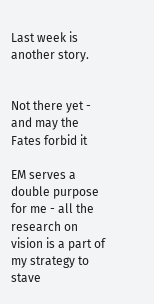Last week is another story.


Not there yet - and may the Fates forbid it

EM serves a double purpose for me - all the research on vision is a part of my strategy to stave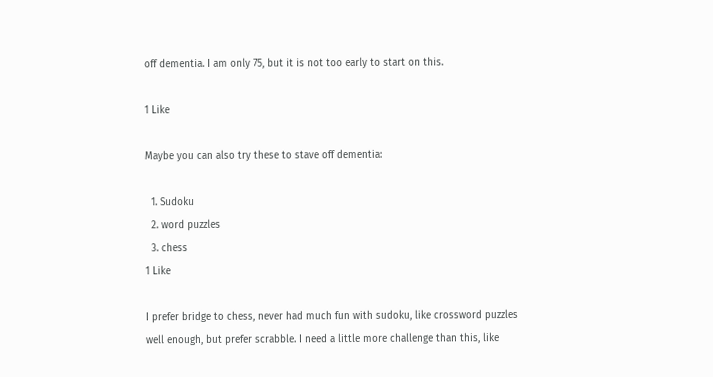off dementia. I am only 75, but it is not too early to start on this.

1 Like

Maybe you can also try these to stave off dementia:

  1. Sudoku
  2. word puzzles
  3. chess
1 Like

I prefer bridge to chess, never had much fun with sudoku, like crossword puzzles well enough, but prefer scrabble. I need a little more challenge than this, like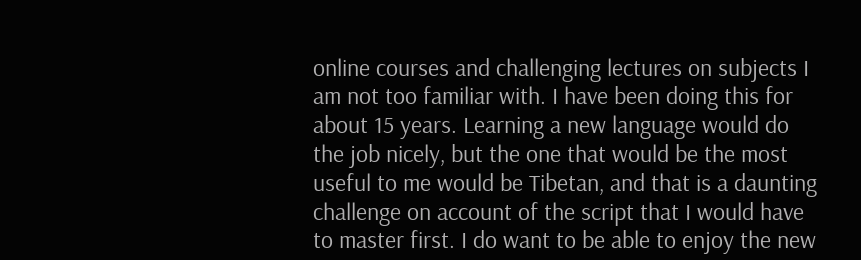online courses and challenging lectures on subjects I am not too familiar with. I have been doing this for about 15 years. Learning a new language would do the job nicely, but the one that would be the most useful to me would be Tibetan, and that is a daunting challenge on account of the script that I would have to master first. I do want to be able to enjoy the new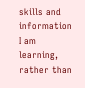skills and information I am learning, rather than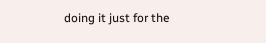doing it just for the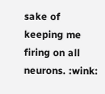sake of keeping me firing on all neurons. :wink: